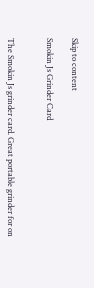Skip to content

Smokin Js Grinder Card


The Smokin Js grinder card. Great portable grinder for on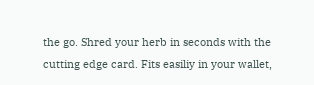the go. Shred your herb in seconds with the cutting edge card. Fits easiliy in your wallet,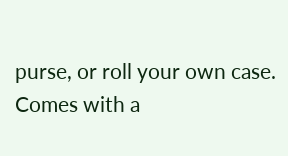purse, or roll your own case. Comes with a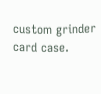custom grinder card case.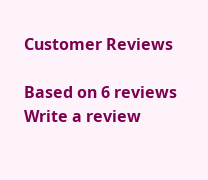Customer Reviews

Based on 6 reviews Write a review